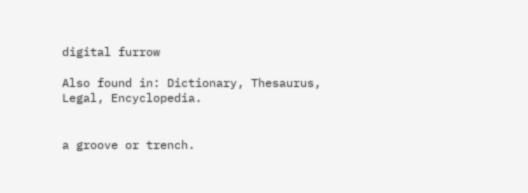digital furrow

Also found in: Dictionary, Thesaurus, Legal, Encyclopedia.


a groove or trench.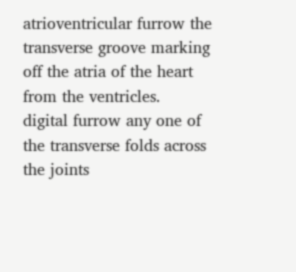atrioventricular furrow the transverse groove marking off the atria of the heart from the ventricles.
digital furrow any one of the transverse folds across the joints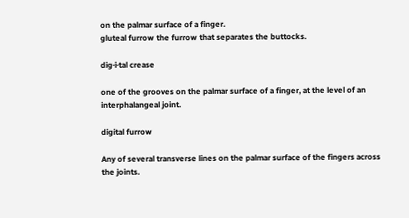on the palmar surface of a finger.
gluteal furrow the furrow that separates the buttocks.

dig·i·tal crease

one of the grooves on the palmar surface of a finger, at the level of an interphalangeal joint.

digital furrow

Any of several transverse lines on the palmar surface of the fingers across the joints.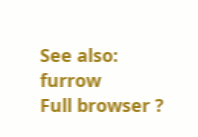See also: furrow
Full browser ?